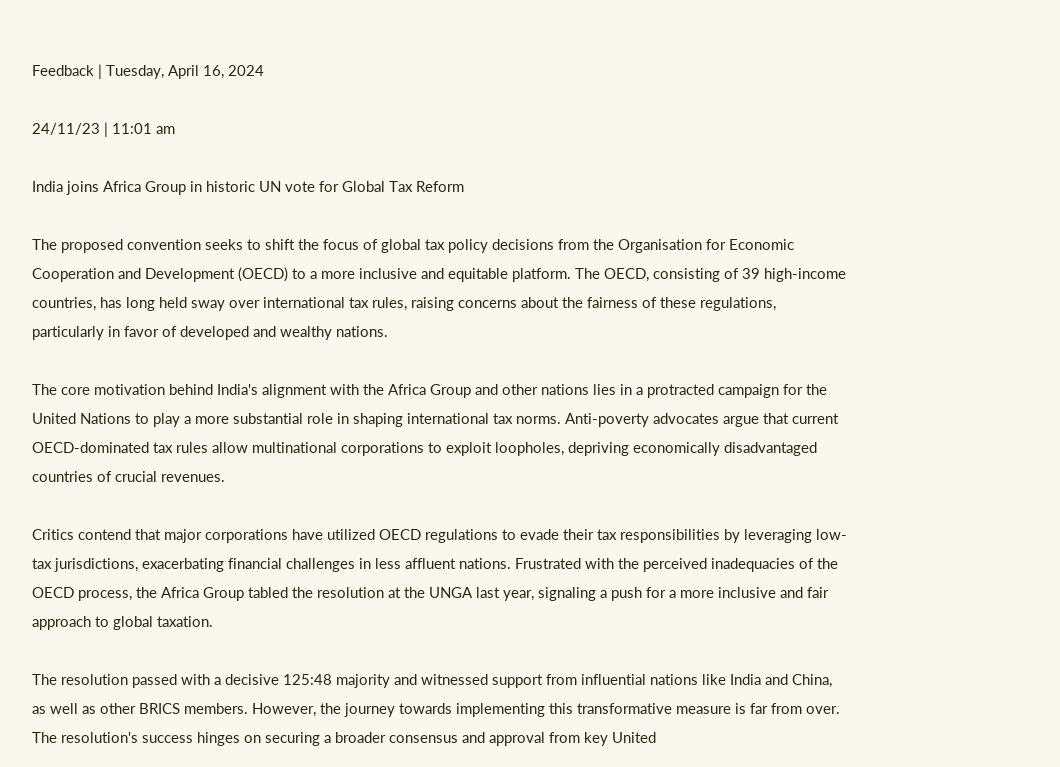Feedback | Tuesday, April 16, 2024

24/11/23 | 11:01 am

India joins Africa Group in historic UN vote for Global Tax Reform

The proposed convention seeks to shift the focus of global tax policy decisions from the Organisation for Economic Cooperation and Development (OECD) to a more inclusive and equitable platform. The OECD, consisting of 39 high-income countries, has long held sway over international tax rules, raising concerns about the fairness of these regulations, particularly in favor of developed and wealthy nations.

The core motivation behind India's alignment with the Africa Group and other nations lies in a protracted campaign for the United Nations to play a more substantial role in shaping international tax norms. Anti-poverty advocates argue that current OECD-dominated tax rules allow multinational corporations to exploit loopholes, depriving economically disadvantaged countries of crucial revenues.

Critics contend that major corporations have utilized OECD regulations to evade their tax responsibilities by leveraging low-tax jurisdictions, exacerbating financial challenges in less affluent nations. Frustrated with the perceived inadequacies of the OECD process, the Africa Group tabled the resolution at the UNGA last year, signaling a push for a more inclusive and fair approach to global taxation.

The resolution passed with a decisive 125:48 majority and witnessed support from influential nations like India and China, as well as other BRICS members. However, the journey towards implementing this transformative measure is far from over. The resolution's success hinges on securing a broader consensus and approval from key United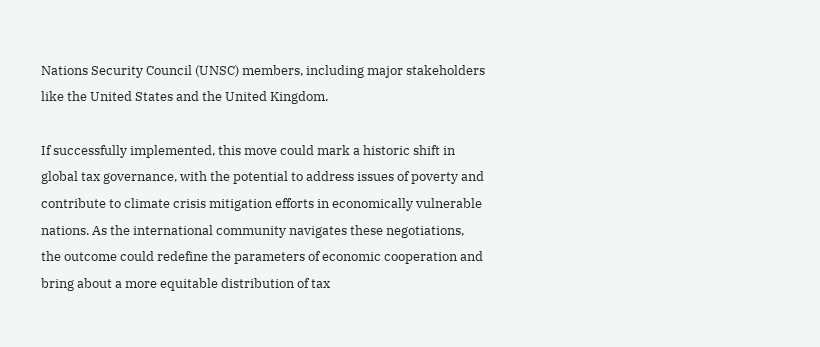Nations Security Council (UNSC) members, including major stakeholders like the United States and the United Kingdom.

If successfully implemented, this move could mark a historic shift in global tax governance, with the potential to address issues of poverty and contribute to climate crisis mitigation efforts in economically vulnerable nations. As the international community navigates these negotiations, the outcome could redefine the parameters of economic cooperation and bring about a more equitable distribution of tax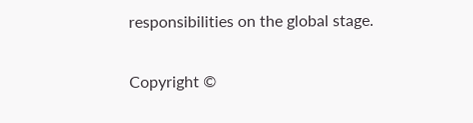responsibilities on the global stage.

Copyright ©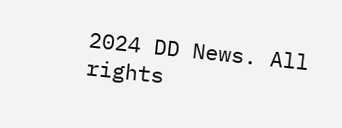2024 DD News. All rights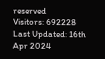reserved
Visitors: 692228
Last Updated: 16th Apr 2024